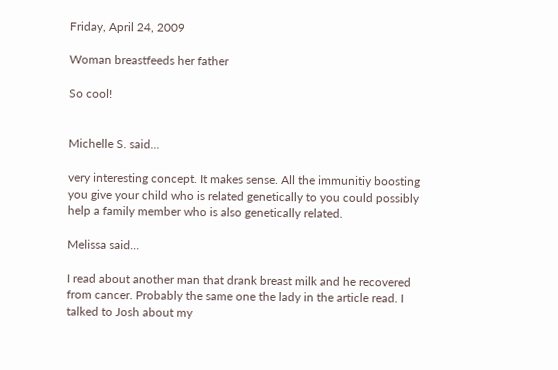Friday, April 24, 2009

Woman breastfeeds her father

So cool!


Michelle S. said...

very interesting concept. It makes sense. All the immunitiy boosting you give your child who is related genetically to you could possibly help a family member who is also genetically related.

Melissa said...

I read about another man that drank breast milk and he recovered from cancer. Probably the same one the lady in the article read. I talked to Josh about my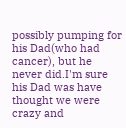possibly pumping for his Dad(who had cancer), but he never did.I'm sure his Dad was have thought we were crazy and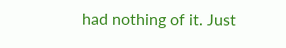had nothing of it. Just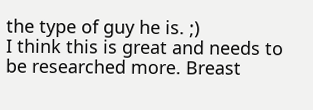the type of guy he is. ;)
I think this is great and needs to be researched more. Breast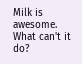Milk is awesome. What can't it do?